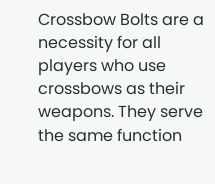Crossbow Bolts are a necessity for all players who use crossbows as their weapons. They serve the same function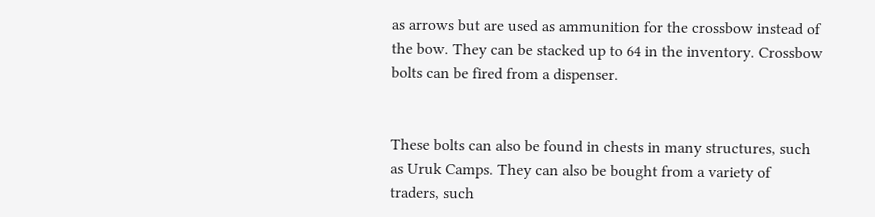as arrows but are used as ammunition for the crossbow instead of the bow. They can be stacked up to 64 in the inventory. Crossbow bolts can be fired from a dispenser.


These bolts can also be found in chests in many structures, such as Uruk Camps. They can also be bought from a variety of traders, such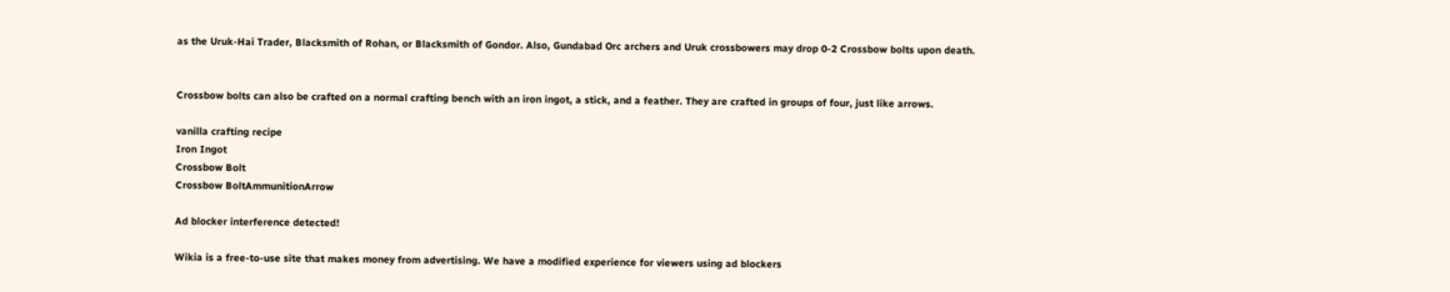as the Uruk-Hai Trader, Blacksmith of Rohan, or Blacksmith of Gondor. Also, Gundabad Orc archers and Uruk crossbowers may drop 0-2 Crossbow bolts upon death.


Crossbow bolts can also be crafted on a normal crafting bench with an iron ingot, a stick, and a feather. They are crafted in groups of four, just like arrows.

vanilla crafting recipe
Iron Ingot
Crossbow Bolt
Crossbow BoltAmmunitionArrow

Ad blocker interference detected!

Wikia is a free-to-use site that makes money from advertising. We have a modified experience for viewers using ad blockers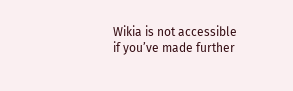Wikia is not accessible if you’ve made further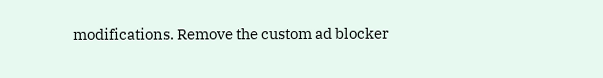modifications. Remove the custom ad blocker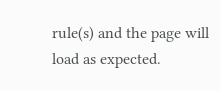rule(s) and the page will load as expected.